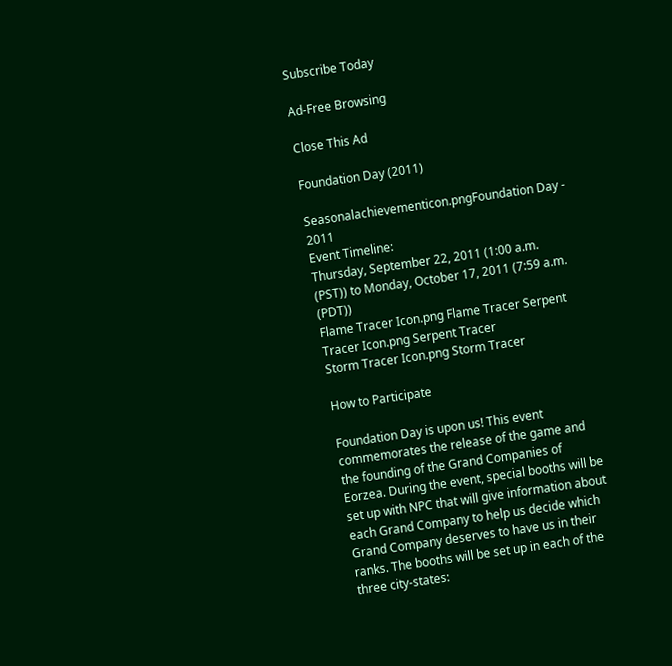Subscribe Today

Ad-Free Browsing

Close This Ad

Foundation Day (2011)

Seasonalachievementicon.pngFoundation Day - 2011
Event Timeline:
Thursday, September 22, 2011 (1:00 a.m. (PST)) to Monday, October 17, 2011 (7:59 a.m. (PDT))
Flame Tracer Icon.png Flame Tracer Serpent Tracer Icon.png Serpent Tracer
Storm Tracer Icon.png Storm Tracer

How to Participate

Foundation Day is upon us! This event commemorates the release of the game and the founding of the Grand Companies of Eorzea. During the event, special booths will be set up with NPC that will give information about each Grand Company to help us decide which Grand Company deserves to have us in their ranks. The booths will be set up in each of the three city-states: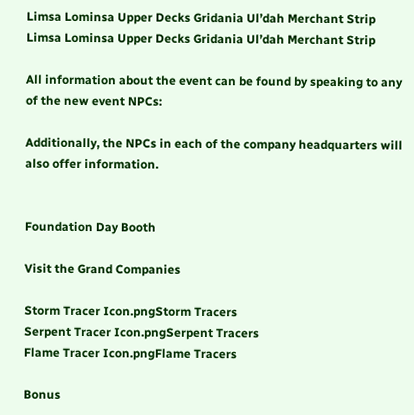Limsa Lominsa Upper Decks Gridania Ul’dah Merchant Strip
Limsa Lominsa Upper Decks Gridania Ul’dah Merchant Strip

All information about the event can be found by speaking to any of the new event NPCs:

Additionally, the NPCs in each of the company headquarters will also offer information.


Foundation Day Booth

Visit the Grand Companies

Storm Tracer Icon.pngStorm Tracers
Serpent Tracer Icon.pngSerpent Tracers
Flame Tracer Icon.pngFlame Tracers

Bonus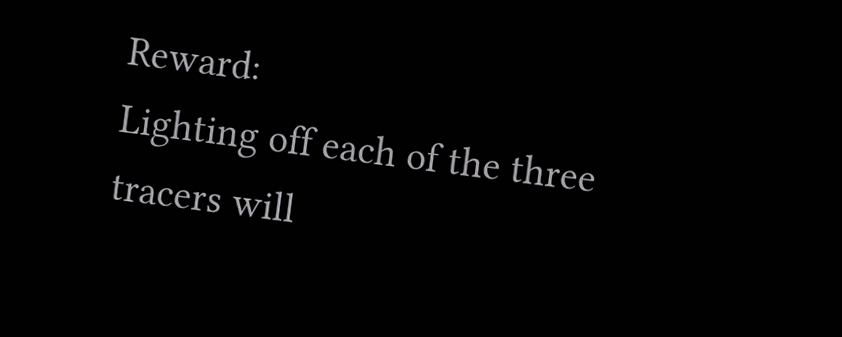Reward:
Lighting off each of the three tracers will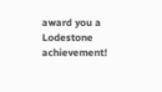award you a Lodestone achievement!